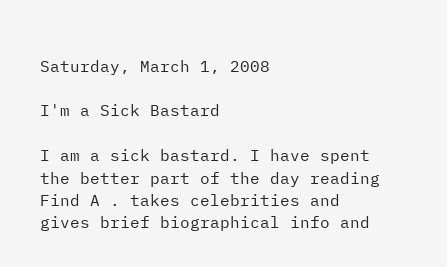Saturday, March 1, 2008

I'm a Sick Bastard

I am a sick bastard. I have spent the better part of the day reading Find A . takes celebrities and gives brief biographical info and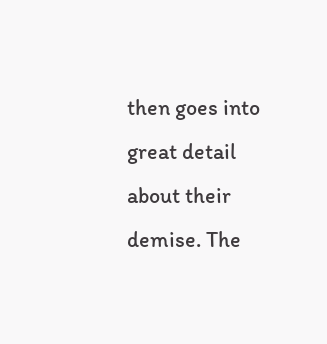then goes into great detail about their demise. The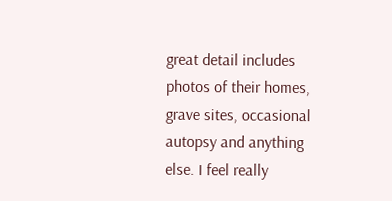great detail includes photos of their homes, grave sites, occasional autopsy and anything else. I feel really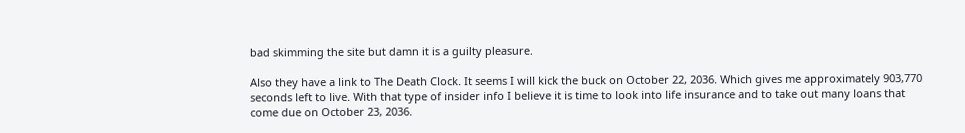bad skimming the site but damn it is a guilty pleasure.

Also they have a link to The Death Clock. It seems I will kick the buck on October 22, 2036. Which gives me approximately 903,770 seconds left to live. With that type of insider info I believe it is time to look into life insurance and to take out many loans that come due on October 23, 2036.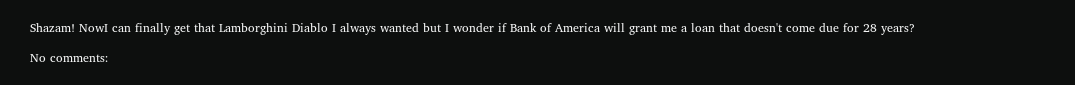Shazam! NowI can finally get that Lamborghini Diablo I always wanted but I wonder if Bank of America will grant me a loan that doesn't come due for 28 years?

No comments: